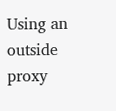Using an outside proxy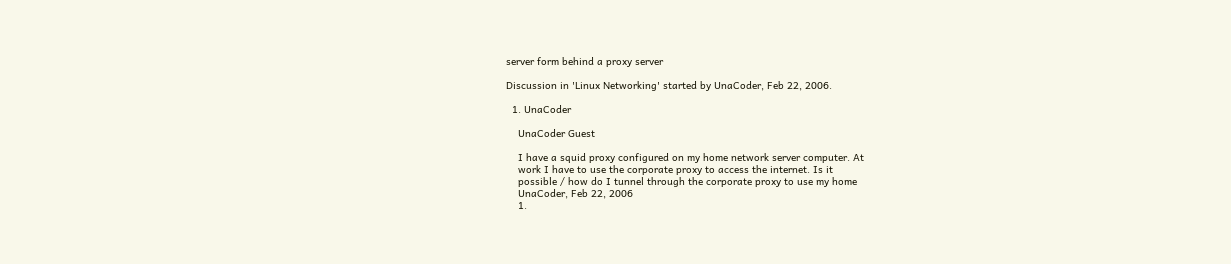server form behind a proxy server

Discussion in 'Linux Networking' started by UnaCoder, Feb 22, 2006.

  1. UnaCoder

    UnaCoder Guest

    I have a squid proxy configured on my home network server computer. At
    work I have to use the corporate proxy to access the internet. Is it
    possible / how do I tunnel through the corporate proxy to use my home
    UnaCoder, Feb 22, 2006
    1.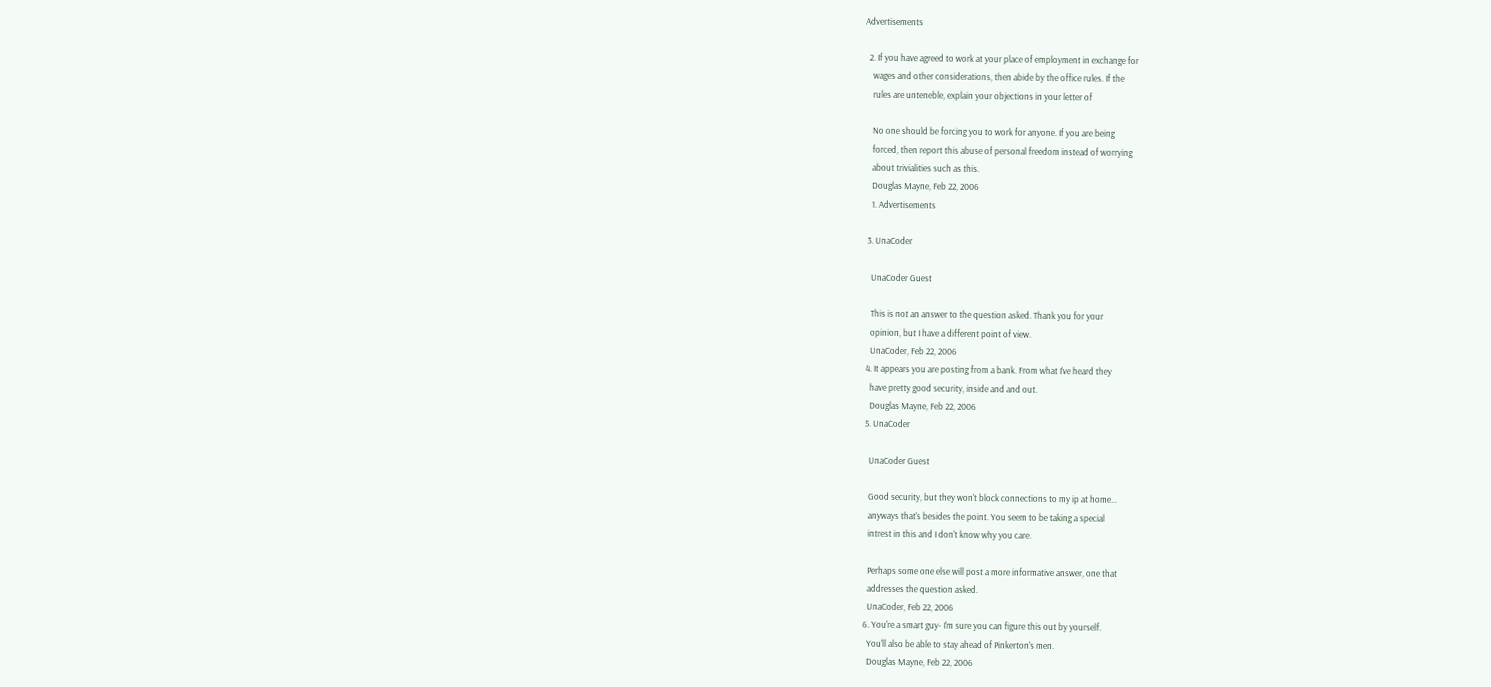Advertisements

  2. If you have agreed to work at your place of employment in exchange for
    wages and other considerations, then abide by the office rules. If the
    rules are unteneble, explain your objections in your letter of

    No one should be forcing you to work for anyone. If you are being
    forced, then report this abuse of personal freedom instead of worrying
    about trivialities such as this.
    Douglas Mayne, Feb 22, 2006
    1. Advertisements

  3. UnaCoder

    UnaCoder Guest

    This is not an answer to the question asked. Thank you for your
    opinion, but I have a different point of view.
    UnaCoder, Feb 22, 2006
  4. It appears you are posting from a bank. From what I've heard they
    have pretty good security, inside and and out.
    Douglas Mayne, Feb 22, 2006
  5. UnaCoder

    UnaCoder Guest

    Good security, but they won't block connections to my ip at home...
    anyways that's besides the point. You seem to be taking a special
    intrest in this and I don't know why you care.

    Perhaps some one else will post a more informative answer, one that
    addresses the question asked.
    UnaCoder, Feb 22, 2006
  6. You're a smart guy- I'm sure you can figure this out by yourself.
    You'll also be able to stay ahead of Pinkerton's men.
    Douglas Mayne, Feb 22, 2006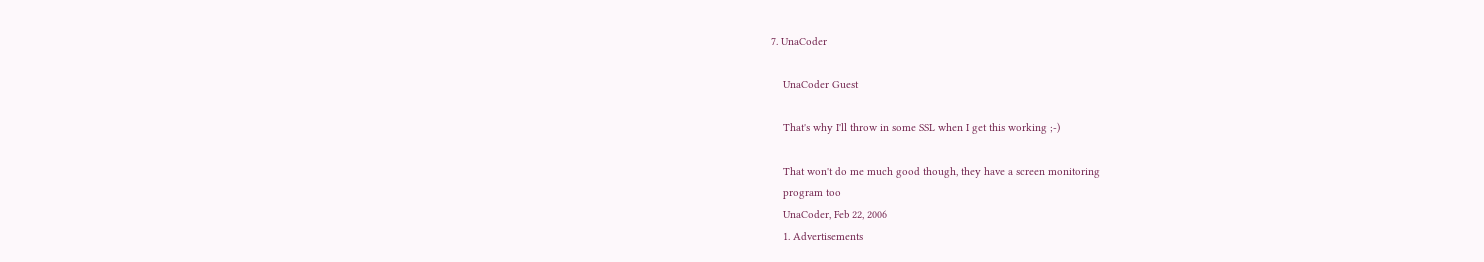7. UnaCoder

    UnaCoder Guest

    That's why I'll throw in some SSL when I get this working ;-)

    That won't do me much good though, they have a screen monitoring
    program too
    UnaCoder, Feb 22, 2006
    1. Advertisements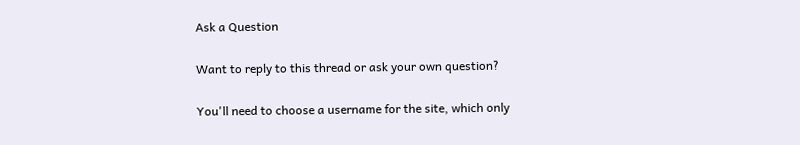Ask a Question

Want to reply to this thread or ask your own question?

You'll need to choose a username for the site, which only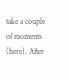take a couple of moments (here). After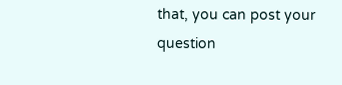that, you can post your question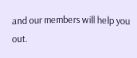and our members will help you out.